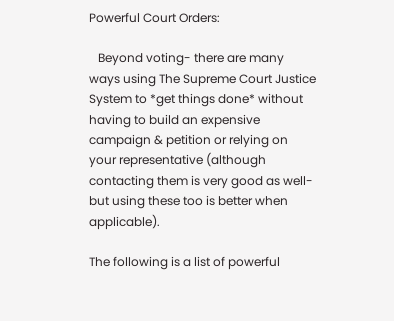Powerful Court Orders:

   Beyond voting- there are many ways using The Supreme Court Justice System to *get things done* without having to build an expensive campaign & petition or relying on your representative (although contacting them is very good as well- but using these too is better when applicable).

The following is a list of powerful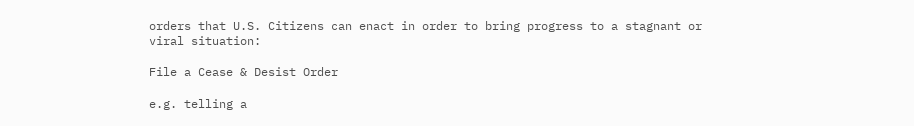orders that U.S. Citizens can enact in order to bring progress to a stagnant or viral situation:

File a Cease & Desist Order

e.g. telling a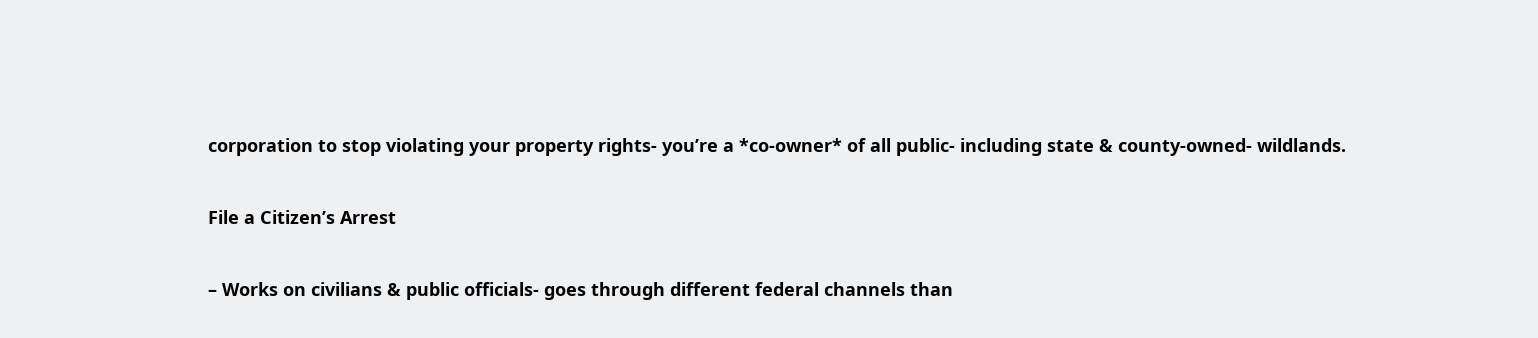corporation to stop violating your property rights- you’re a *co-owner* of all public- including state & county-owned- wildlands.

File a Citizen’s Arrest

– Works on civilians & public officials- goes through different federal channels than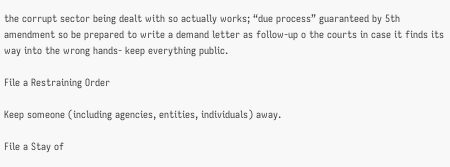the corrupt sector being dealt with so actually works; “due process” guaranteed by 5th amendment so be prepared to write a demand letter as follow-up o the courts in case it finds its way into the wrong hands- keep everything public.

File a Restraining Order

Keep someone (including agencies, entities, individuals) away.

File a Stay of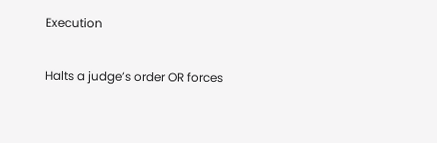Execution

Halts a judge’s order OR forces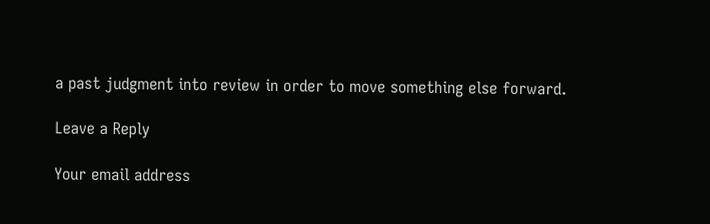a past judgment into review in order to move something else forward.

Leave a Reply

Your email address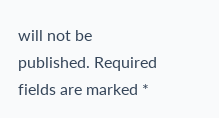will not be published. Required fields are marked *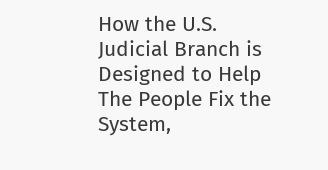How the U.S. Judicial Branch is Designed to Help The People Fix the System,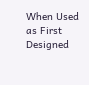When Used as First Designed